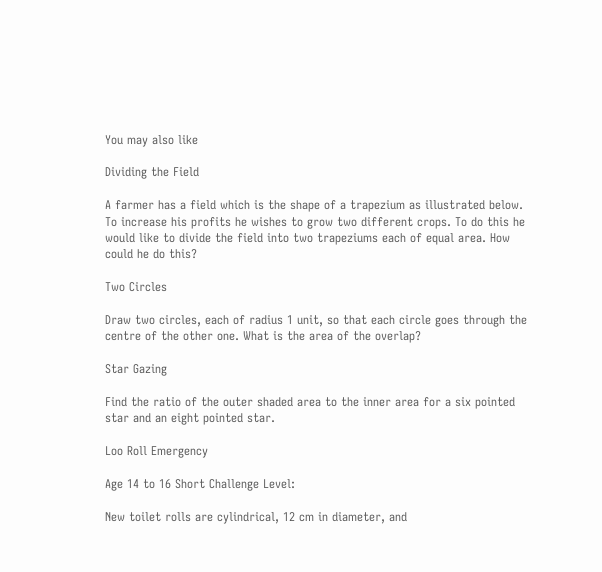You may also like

Dividing the Field

A farmer has a field which is the shape of a trapezium as illustrated below. To increase his profits he wishes to grow two different crops. To do this he would like to divide the field into two trapeziums each of equal area. How could he do this?

Two Circles

Draw two circles, each of radius 1 unit, so that each circle goes through the centre of the other one. What is the area of the overlap?

Star Gazing

Find the ratio of the outer shaded area to the inner area for a six pointed star and an eight pointed star.

Loo Roll Emergency

Age 14 to 16 Short Challenge Level:

New toilet rolls are cylindrical, 12 cm in diameter, and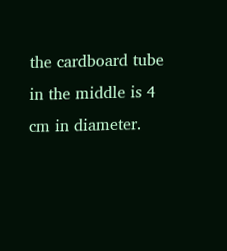the cardboard tube in the middle is 4 cm in diameter.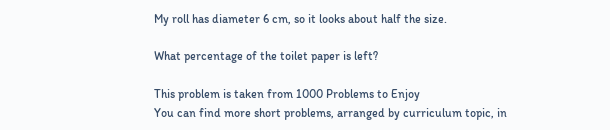My roll has diameter 6 cm, so it looks about half the size.

What percentage of the toilet paper is left?

This problem is taken from 1000 Problems to Enjoy
You can find more short problems, arranged by curriculum topic, in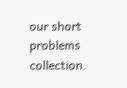our short problems collection.